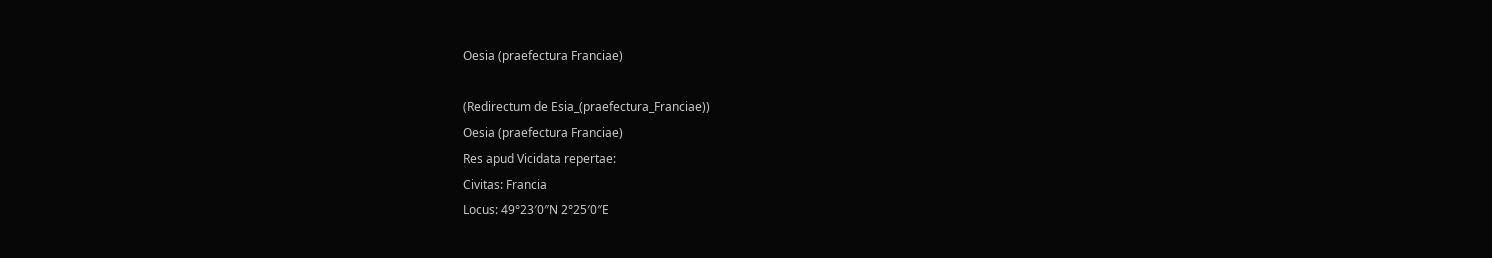Oesia (praefectura Franciae)

(Redirectum de Esia_(praefectura_Franciae))
Oesia (praefectura Franciae)
Res apud Vicidata repertae:
Civitas: Francia
Locus: 49°23′0″N 2°25′0″E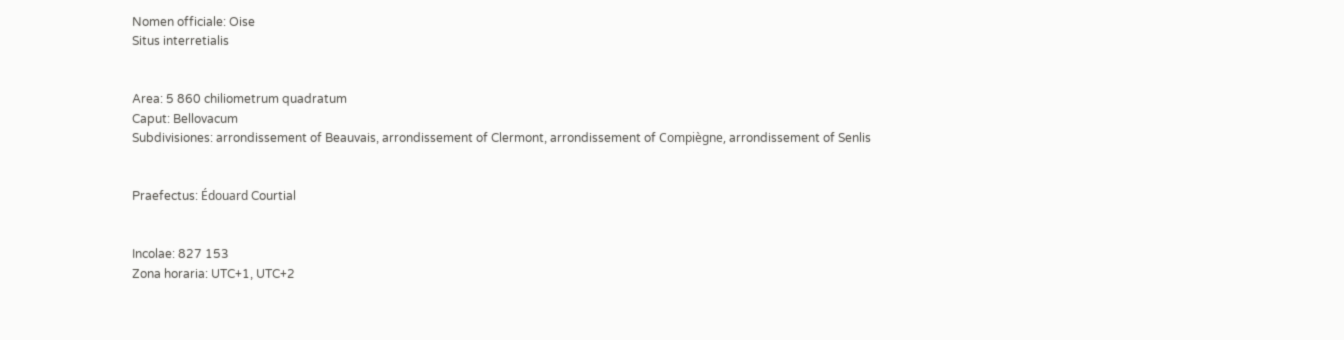Nomen officiale: Oise
Situs interretialis


Area: 5 860 chiliometrum quadratum
Caput: Bellovacum
Subdivisiones: arrondissement of Beauvais, arrondissement of Clermont, arrondissement of Compiègne, arrondissement of Senlis


Praefectus: Édouard Courtial


Incolae: 827 153
Zona horaria: UTC+1, UTC+2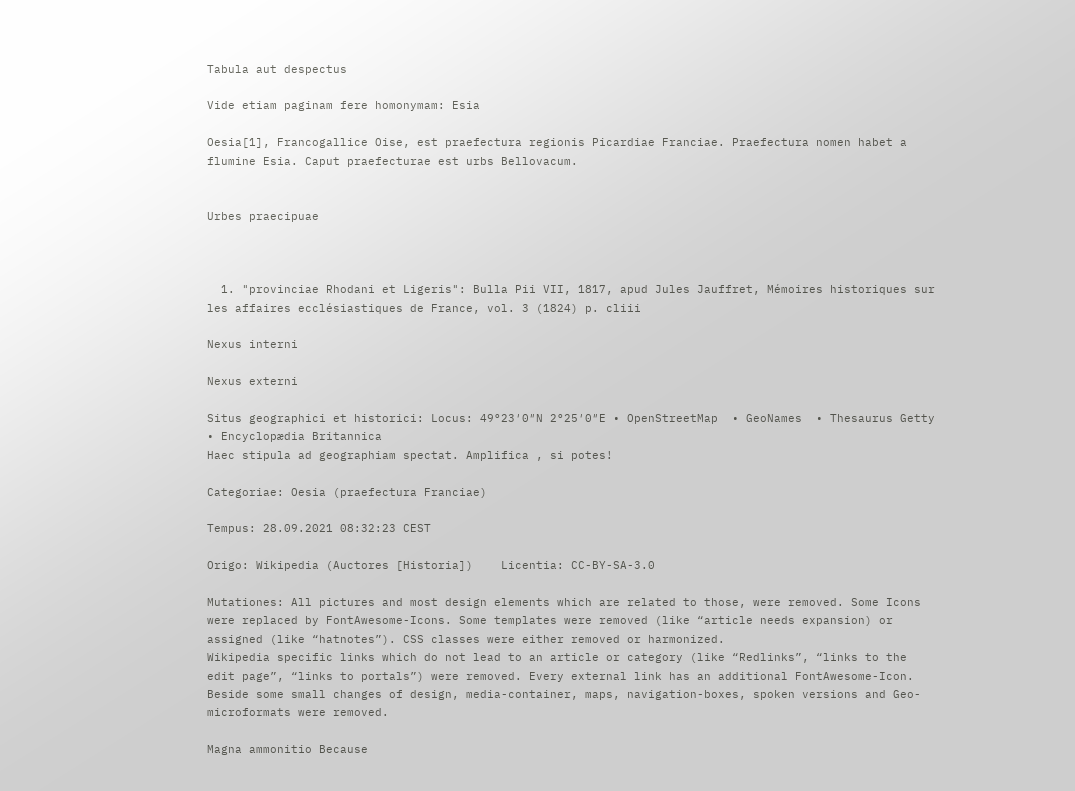Tabula aut despectus

Vide etiam paginam fere homonymam: Esia

Oesia[1], Francogallice Oise, est praefectura regionis Picardiae Franciae. Praefectura nomen habet a flumine Esia. Caput praefecturae est urbs Bellovacum.


Urbes praecipuae



  1. "provinciae Rhodani et Ligeris": Bulla Pii VII, 1817, apud Jules Jauffret, Mémoires historiques sur les affaires ecclésiastiques de France, vol. 3 (1824) p. cliii

Nexus interni

Nexus externi

Situs geographici et historici: Locus: 49°23′0″N 2°25′0″E • OpenStreetMap  • GeoNames  • Thesaurus Getty  • Encyclopædia Britannica
Haec stipula ad geographiam spectat. Amplifica , si potes!

Categoriae: Oesia (praefectura Franciae)

Tempus: 28.09.2021 08:32:23 CEST

Origo: Wikipedia (Auctores [Historia])    Licentia: CC-BY-SA-3.0

Mutationes: All pictures and most design elements which are related to those, were removed. Some Icons were replaced by FontAwesome-Icons. Some templates were removed (like “article needs expansion) or assigned (like “hatnotes”). CSS classes were either removed or harmonized.
Wikipedia specific links which do not lead to an article or category (like “Redlinks”, “links to the edit page”, “links to portals”) were removed. Every external link has an additional FontAwesome-Icon. Beside some small changes of design, media-container, maps, navigation-boxes, spoken versions and Geo-microformats were removed.

Magna ammonitio Because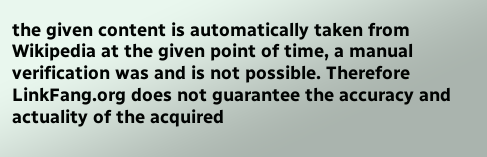the given content is automatically taken from Wikipedia at the given point of time, a manual verification was and is not possible. Therefore LinkFang.org does not guarantee the accuracy and actuality of the acquired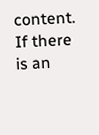content. If there is an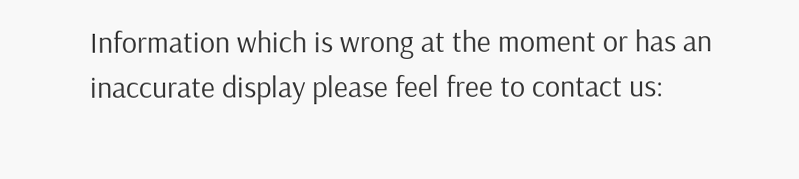Information which is wrong at the moment or has an inaccurate display please feel free to contact us: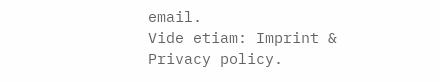email.
Vide etiam: Imprint & Privacy policy.